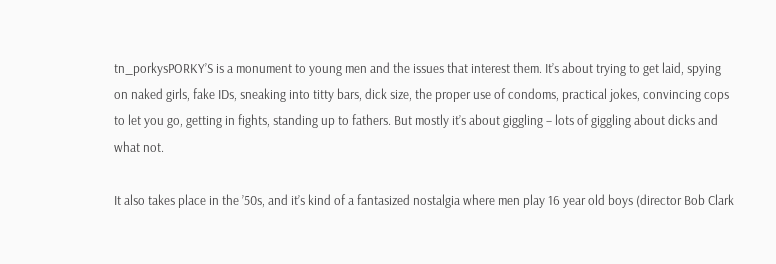tn_porkysPORKY’S is a monument to young men and the issues that interest them. It’s about trying to get laid, spying on naked girls, fake IDs, sneaking into titty bars, dick size, the proper use of condoms, practical jokes, convincing cops to let you go, getting in fights, standing up to fathers. But mostly it’s about giggling – lots of giggling about dicks and what not.

It also takes place in the ’50s, and it’s kind of a fantasized nostalgia where men play 16 year old boys (director Bob Clark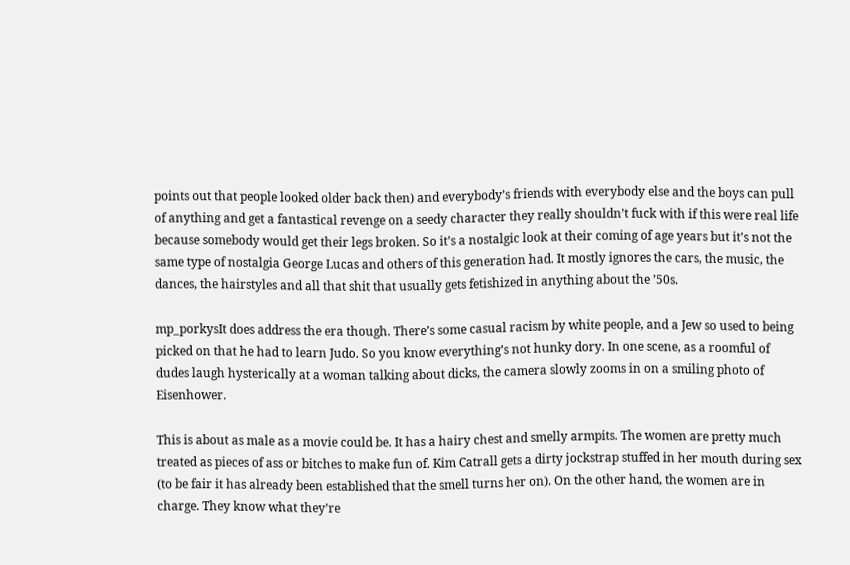points out that people looked older back then) and everybody’s friends with everybody else and the boys can pull of anything and get a fantastical revenge on a seedy character they really shouldn’t fuck with if this were real life because somebody would get their legs broken. So it’s a nostalgic look at their coming of age years but it’s not the same type of nostalgia George Lucas and others of this generation had. It mostly ignores the cars, the music, the dances, the hairstyles and all that shit that usually gets fetishized in anything about the ’50s.

mp_porkysIt does address the era though. There’s some casual racism by white people, and a Jew so used to being picked on that he had to learn Judo. So you know everything’s not hunky dory. In one scene, as a roomful of dudes laugh hysterically at a woman talking about dicks, the camera slowly zooms in on a smiling photo of Eisenhower.

This is about as male as a movie could be. It has a hairy chest and smelly armpits. The women are pretty much treated as pieces of ass or bitches to make fun of. Kim Catrall gets a dirty jockstrap stuffed in her mouth during sex (to be fair it has already been established that the smell turns her on). On the other hand, the women are in charge. They know what they’re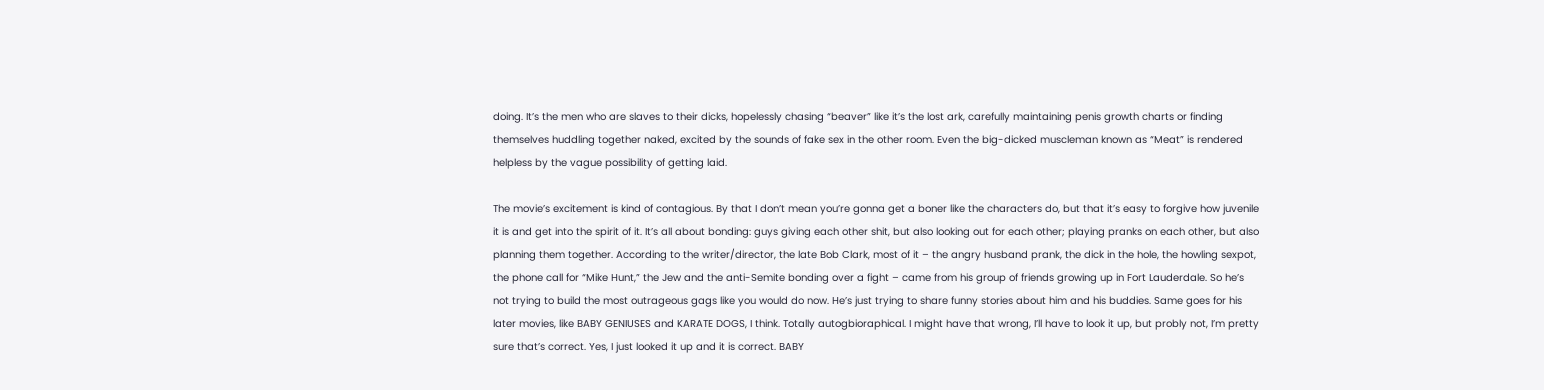doing. It’s the men who are slaves to their dicks, hopelessly chasing “beaver” like it’s the lost ark, carefully maintaining penis growth charts or finding themselves huddling together naked, excited by the sounds of fake sex in the other room. Even the big-dicked muscleman known as “Meat” is rendered helpless by the vague possibility of getting laid.

The movie’s excitement is kind of contagious. By that I don’t mean you’re gonna get a boner like the characters do, but that it’s easy to forgive how juvenile it is and get into the spirit of it. It’s all about bonding: guys giving each other shit, but also looking out for each other; playing pranks on each other, but also planning them together. According to the writer/director, the late Bob Clark, most of it – the angry husband prank, the dick in the hole, the howling sexpot, the phone call for “Mike Hunt,” the Jew and the anti-Semite bonding over a fight – came from his group of friends growing up in Fort Lauderdale. So he’s not trying to build the most outrageous gags like you would do now. He’s just trying to share funny stories about him and his buddies. Same goes for his later movies, like BABY GENIUSES and KARATE DOGS, I think. Totally autogbioraphical. I might have that wrong, I’ll have to look it up, but probly not, I’m pretty sure that’s correct. Yes, I just looked it up and it is correct. BABY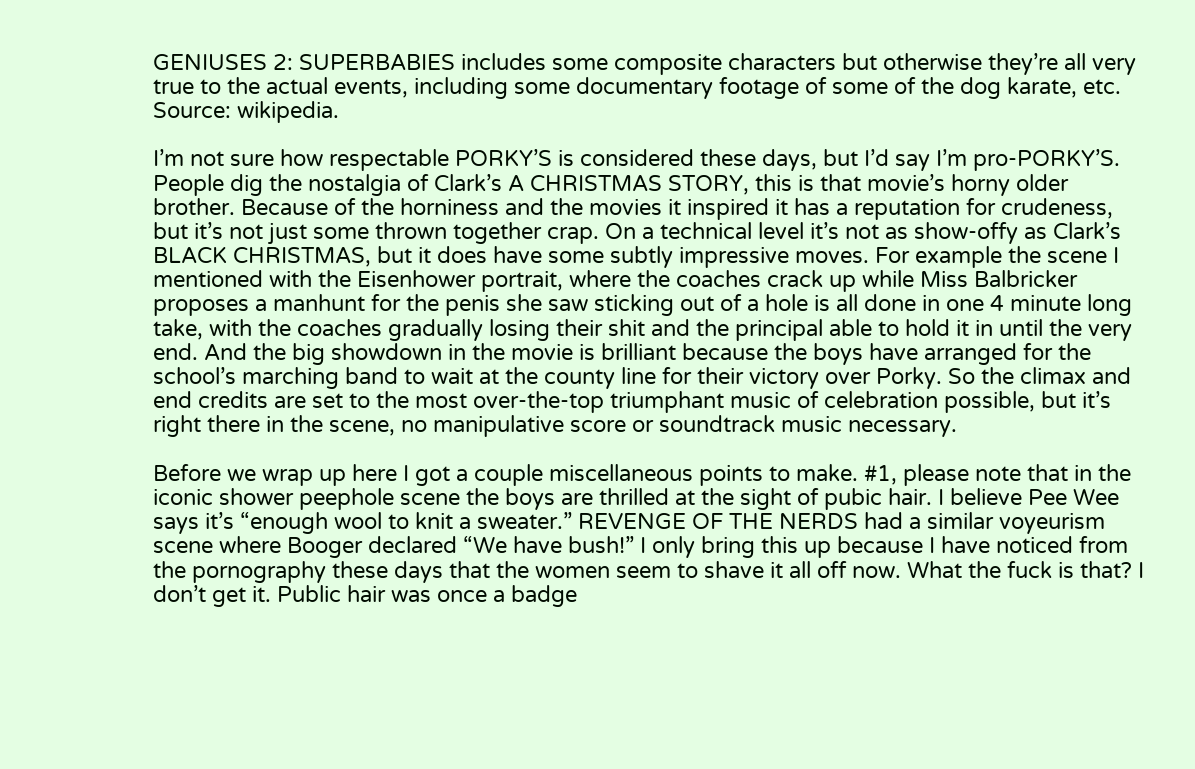GENIUSES 2: SUPERBABIES includes some composite characters but otherwise they’re all very true to the actual events, including some documentary footage of some of the dog karate, etc. Source: wikipedia.

I’m not sure how respectable PORKY’S is considered these days, but I’d say I’m pro-PORKY’S. People dig the nostalgia of Clark’s A CHRISTMAS STORY, this is that movie’s horny older brother. Because of the horniness and the movies it inspired it has a reputation for crudeness, but it’s not just some thrown together crap. On a technical level it’s not as show-offy as Clark’s BLACK CHRISTMAS, but it does have some subtly impressive moves. For example the scene I mentioned with the Eisenhower portrait, where the coaches crack up while Miss Balbricker proposes a manhunt for the penis she saw sticking out of a hole is all done in one 4 minute long take, with the coaches gradually losing their shit and the principal able to hold it in until the very end. And the big showdown in the movie is brilliant because the boys have arranged for the school’s marching band to wait at the county line for their victory over Porky. So the climax and end credits are set to the most over-the-top triumphant music of celebration possible, but it’s right there in the scene, no manipulative score or soundtrack music necessary.

Before we wrap up here I got a couple miscellaneous points to make. #1, please note that in the iconic shower peephole scene the boys are thrilled at the sight of pubic hair. I believe Pee Wee says it’s “enough wool to knit a sweater.” REVENGE OF THE NERDS had a similar voyeurism scene where Booger declared “We have bush!” I only bring this up because I have noticed from the pornography these days that the women seem to shave it all off now. What the fuck is that? I don’t get it. Public hair was once a badge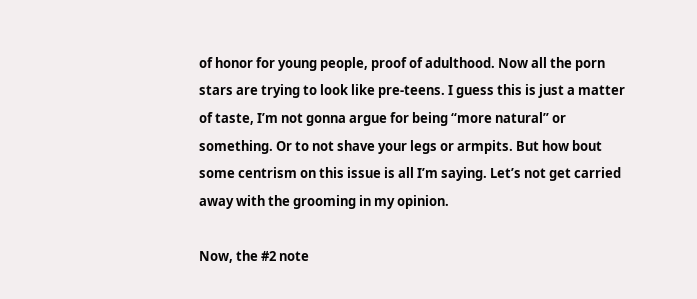of honor for young people, proof of adulthood. Now all the porn stars are trying to look like pre-teens. I guess this is just a matter of taste, I’m not gonna argue for being “more natural” or something. Or to not shave your legs or armpits. But how bout some centrism on this issue is all I’m saying. Let’s not get carried away with the grooming in my opinion.

Now, the #2 note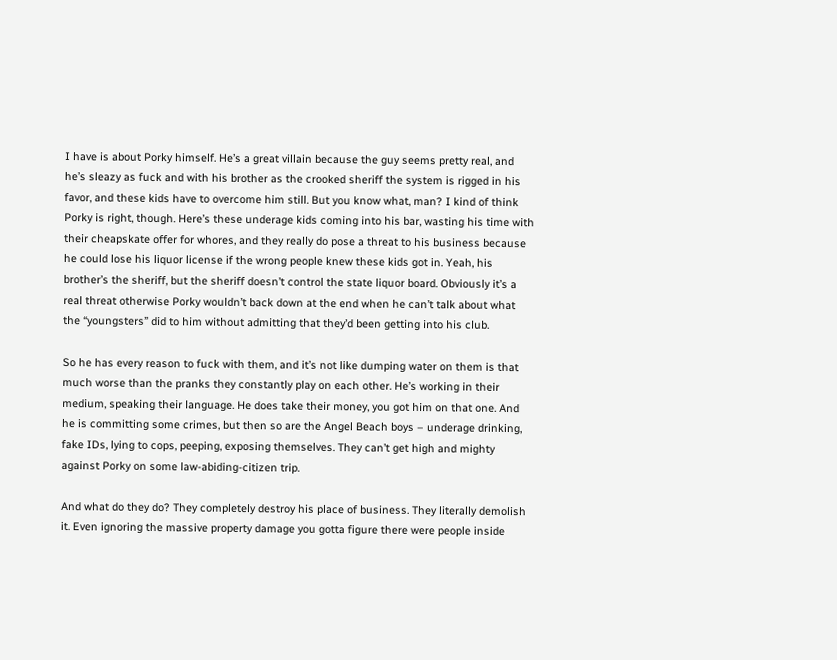I have is about Porky himself. He’s a great villain because the guy seems pretty real, and he’s sleazy as fuck and with his brother as the crooked sheriff the system is rigged in his favor, and these kids have to overcome him still. But you know what, man? I kind of think Porky is right, though. Here’s these underage kids coming into his bar, wasting his time with their cheapskate offer for whores, and they really do pose a threat to his business because he could lose his liquor license if the wrong people knew these kids got in. Yeah, his brother’s the sheriff, but the sheriff doesn’t control the state liquor board. Obviously it’s a real threat otherwise Porky wouldn’t back down at the end when he can’t talk about what the “youngsters” did to him without admitting that they’d been getting into his club.

So he has every reason to fuck with them, and it’s not like dumping water on them is that much worse than the pranks they constantly play on each other. He’s working in their medium, speaking their language. He does take their money, you got him on that one. And he is committing some crimes, but then so are the Angel Beach boys – underage drinking, fake IDs, lying to cops, peeping, exposing themselves. They can’t get high and mighty against Porky on some law-abiding-citizen trip.

And what do they do? They completely destroy his place of business. They literally demolish it. Even ignoring the massive property damage you gotta figure there were people inside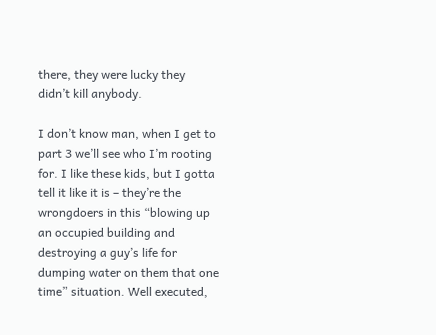there, they were lucky they didn’t kill anybody.

I don’t know man, when I get to part 3 we’ll see who I’m rooting for. I like these kids, but I gotta tell it like it is – they’re the wrongdoers in this “blowing up an occupied building and destroying a guy’s life for dumping water on them that one time” situation. Well executed,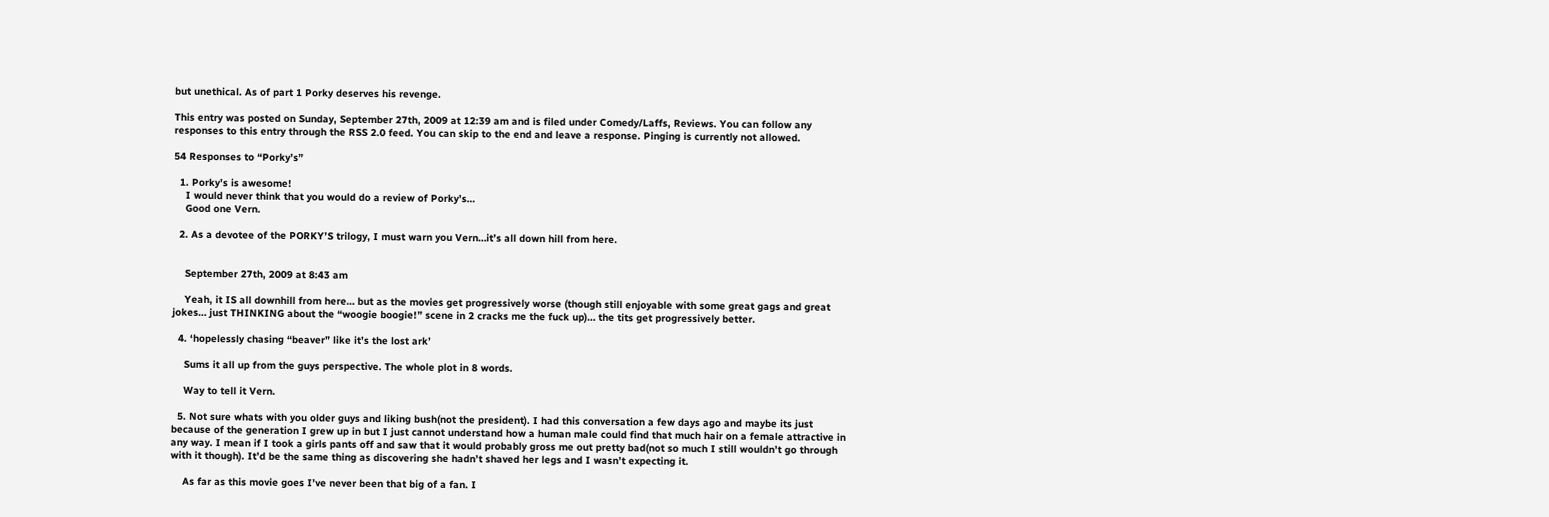but unethical. As of part 1 Porky deserves his revenge.

This entry was posted on Sunday, September 27th, 2009 at 12:39 am and is filed under Comedy/Laffs, Reviews. You can follow any responses to this entry through the RSS 2.0 feed. You can skip to the end and leave a response. Pinging is currently not allowed.

54 Responses to “Porky’s”

  1. Porky’s is awesome!
    I would never think that you would do a review of Porky’s…
    Good one Vern.

  2. As a devotee of the PORKY’S trilogy, I must warn you Vern…it’s all down hill from here.


    September 27th, 2009 at 8:43 am

    Yeah, it IS all downhill from here… but as the movies get progressively worse (though still enjoyable with some great gags and great jokes… just THINKING about the “woogie boogie!” scene in 2 cracks me the fuck up)… the tits get progressively better.

  4. ‘hopelessly chasing “beaver” like it’s the lost ark’

    Sums it all up from the guys perspective. The whole plot in 8 words.

    Way to tell it Vern.

  5. Not sure whats with you older guys and liking bush(not the president). I had this conversation a few days ago and maybe its just because of the generation I grew up in but I just cannot understand how a human male could find that much hair on a female attractive in any way. I mean if I took a girls pants off and saw that it would probably gross me out pretty bad(not so much I still wouldn’t go through with it though). It’d be the same thing as discovering she hadn’t shaved her legs and I wasn’t expecting it.

    As far as this movie goes I’ve never been that big of a fan. I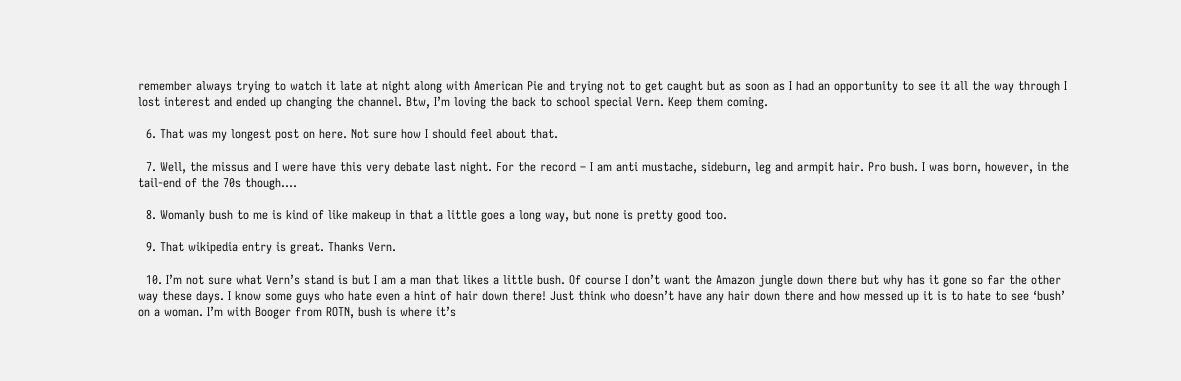remember always trying to watch it late at night along with American Pie and trying not to get caught but as soon as I had an opportunity to see it all the way through I lost interest and ended up changing the channel. Btw, I’m loving the back to school special Vern. Keep them coming.

  6. That was my longest post on here. Not sure how I should feel about that.

  7. Well, the missus and I were have this very debate last night. For the record – I am anti mustache, sideburn, leg and armpit hair. Pro bush. I was born, however, in the tail-end of the 70s though….

  8. Womanly bush to me is kind of like makeup in that a little goes a long way, but none is pretty good too.

  9. That wikipedia entry is great. Thanks Vern.

  10. I’m not sure what Vern’s stand is but I am a man that likes a little bush. Of course I don’t want the Amazon jungle down there but why has it gone so far the other way these days. I know some guys who hate even a hint of hair down there! Just think who doesn’t have any hair down there and how messed up it is to hate to see ‘bush’ on a woman. I’m with Booger from ROTN, bush is where it’s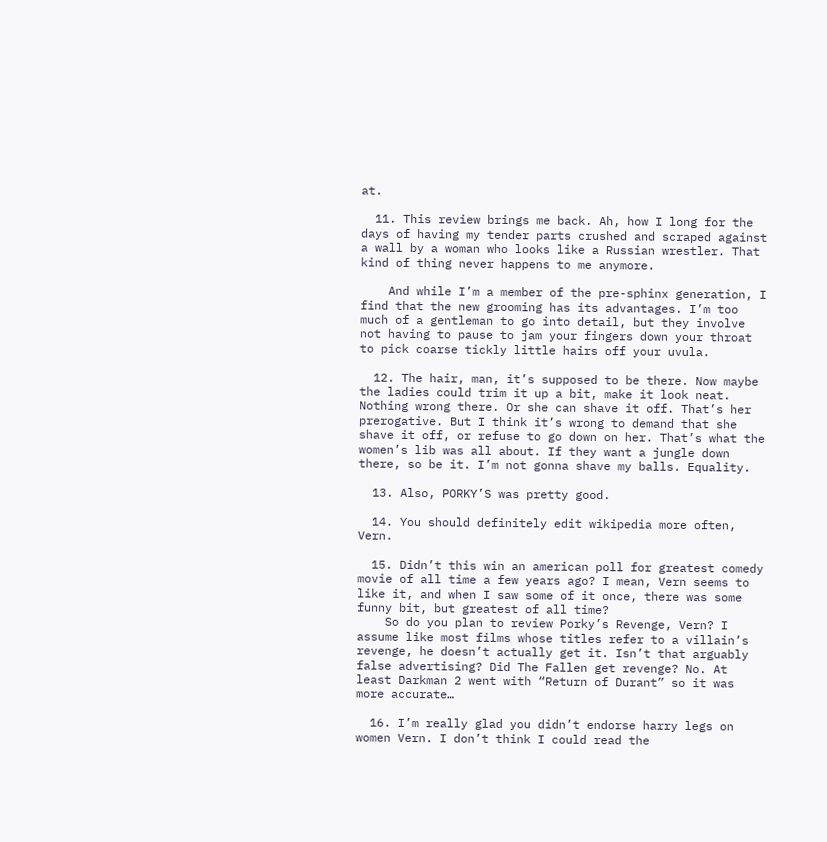at.

  11. This review brings me back. Ah, how I long for the days of having my tender parts crushed and scraped against a wall by a woman who looks like a Russian wrestler. That kind of thing never happens to me anymore.

    And while I’m a member of the pre-sphinx generation, I find that the new grooming has its advantages. I’m too much of a gentleman to go into detail, but they involve not having to pause to jam your fingers down your throat to pick coarse tickly little hairs off your uvula.

  12. The hair, man, it’s supposed to be there. Now maybe the ladies could trim it up a bit, make it look neat. Nothing wrong there. Or she can shave it off. That’s her prerogative. But I think it’s wrong to demand that she shave it off, or refuse to go down on her. That’s what the women’s lib was all about. If they want a jungle down there, so be it. I’m not gonna shave my balls. Equality.

  13. Also, PORKY’S was pretty good.

  14. You should definitely edit wikipedia more often, Vern.

  15. Didn’t this win an american poll for greatest comedy movie of all time a few years ago? I mean, Vern seems to like it, and when I saw some of it once, there was some funny bit, but greatest of all time?
    So do you plan to review Porky’s Revenge, Vern? I assume like most films whose titles refer to a villain’s revenge, he doesn’t actually get it. Isn’t that arguably false advertising? Did The Fallen get revenge? No. At least Darkman 2 went with “Return of Durant” so it was more accurate…

  16. I’m really glad you didn’t endorse harry legs on women Vern. I don’t think I could read the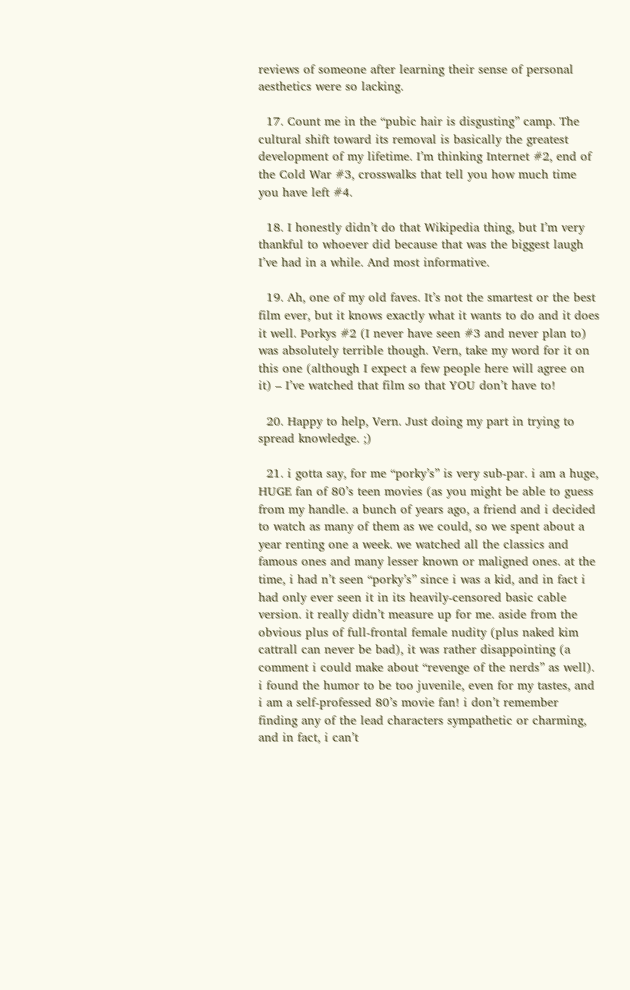reviews of someone after learning their sense of personal aesthetics were so lacking.

  17. Count me in the “pubic hair is disgusting” camp. The cultural shift toward its removal is basically the greatest development of my lifetime. I’m thinking Internet #2, end of the Cold War #3, crosswalks that tell you how much time you have left #4.

  18. I honestly didn’t do that Wikipedia thing, but I’m very thankful to whoever did because that was the biggest laugh I’ve had in a while. And most informative.

  19. Ah, one of my old faves. It’s not the smartest or the best film ever, but it knows exactly what it wants to do and it does it well. Porkys #2 (I never have seen #3 and never plan to) was absolutely terrible though. Vern, take my word for it on this one (although I expect a few people here will agree on it) – I’ve watched that film so that YOU don’t have to!

  20. Happy to help, Vern. Just doing my part in trying to spread knowledge. ;)

  21. i gotta say, for me “porky’s” is very sub-par. i am a huge, HUGE fan of 80’s teen movies (as you might be able to guess from my handle. a bunch of years ago, a friend and i decided to watch as many of them as we could, so we spent about a year renting one a week. we watched all the classics and famous ones and many lesser known or maligned ones. at the time, i had n’t seen “porky’s” since i was a kid, and in fact i had only ever seen it in its heavily-censored basic cable version. it really didn’t measure up for me. aside from the obvious plus of full-frontal female nudity (plus naked kim cattrall can never be bad), it was rather disappointing (a comment i could make about “revenge of the nerds” as well). i found the humor to be too juvenile, even for my tastes, and i am a self-professed 80’s movie fan! i don’t remember finding any of the lead characters sympathetic or charming, and in fact, i can’t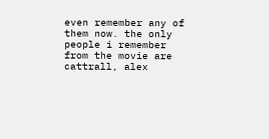even remember any of them now. the only people i remember from the movie are cattrall, alex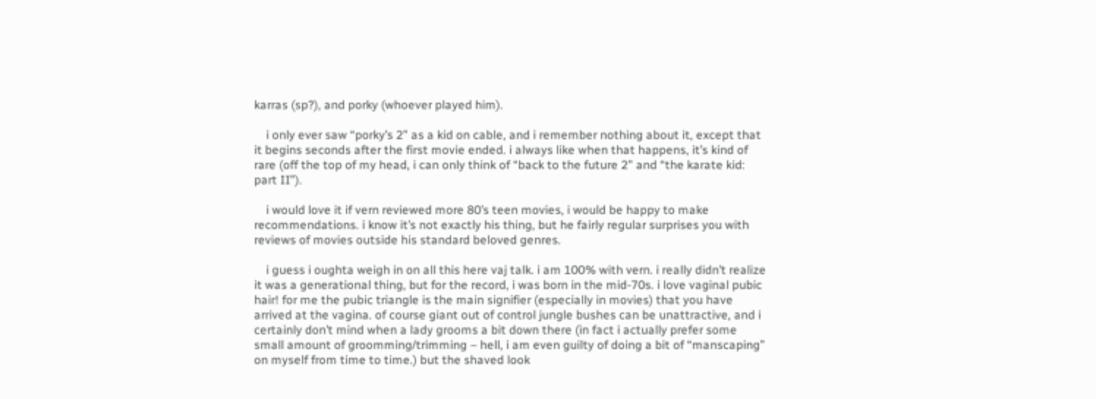karras (sp?), and porky (whoever played him).

    i only ever saw “porky’s 2” as a kid on cable, and i remember nothing about it, except that it begins seconds after the first movie ended. i always like when that happens, it’s kind of rare (off the top of my head, i can only think of “back to the future 2” and “the karate kid: part II”).

    i would love it if vern reviewed more 80’s teen movies, i would be happy to make recommendations. i know it’s not exactly his thing, but he fairly regular surprises you with reviews of movies outside his standard beloved genres.

    i guess i oughta weigh in on all this here vaj talk. i am 100% with vern. i really didn’t realize it was a generational thing, but for the record, i was born in the mid-70s. i love vaginal pubic hair! for me the pubic triangle is the main signifier (especially in movies) that you have arrived at the vagina. of course giant out of control jungle bushes can be unattractive, and i certainly don’t mind when a lady grooms a bit down there (in fact i actually prefer some small amount of groomming/trimming – hell, i am even guilty of doing a bit of “manscaping” on myself from time to time.) but the shaved look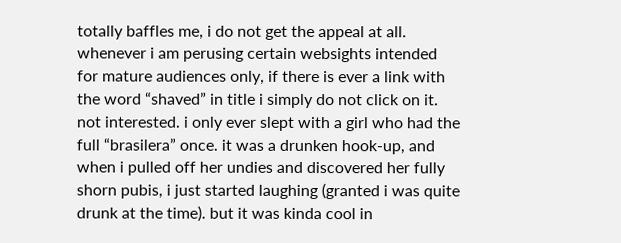totally baffles me, i do not get the appeal at all. whenever i am perusing certain websights intended for mature audiences only, if there is ever a link with the word “shaved” in title i simply do not click on it. not interested. i only ever slept with a girl who had the full “brasilera” once. it was a drunken hook-up, and when i pulled off her undies and discovered her fully shorn pubis, i just started laughing (granted i was quite drunk at the time). but it was kinda cool in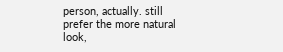person, actually. still prefer the more natural look,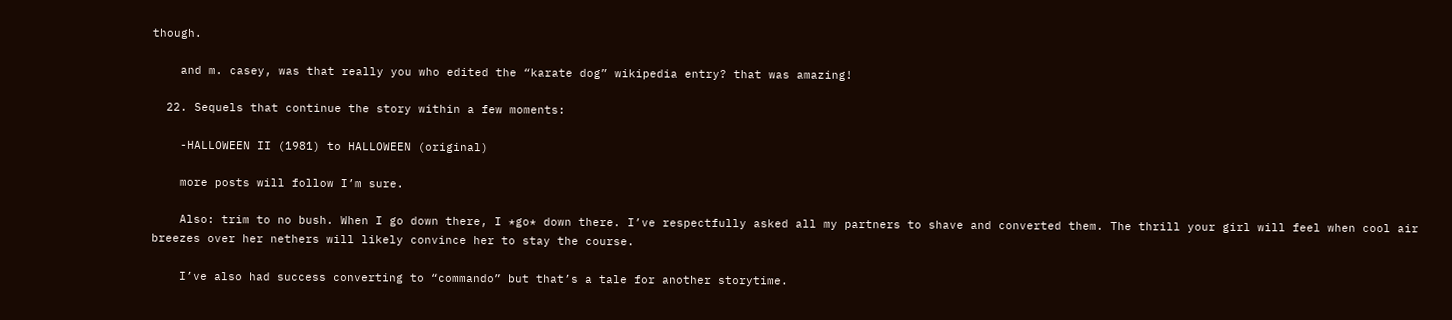though.

    and m. casey, was that really you who edited the “karate dog” wikipedia entry? that was amazing!

  22. Sequels that continue the story within a few moments:

    -HALLOWEEN II (1981) to HALLOWEEN (original)

    more posts will follow I’m sure.

    Also: trim to no bush. When I go down there, I *go* down there. I’ve respectfully asked all my partners to shave and converted them. The thrill your girl will feel when cool air breezes over her nethers will likely convince her to stay the course.

    I’ve also had success converting to “commando” but that’s a tale for another storytime.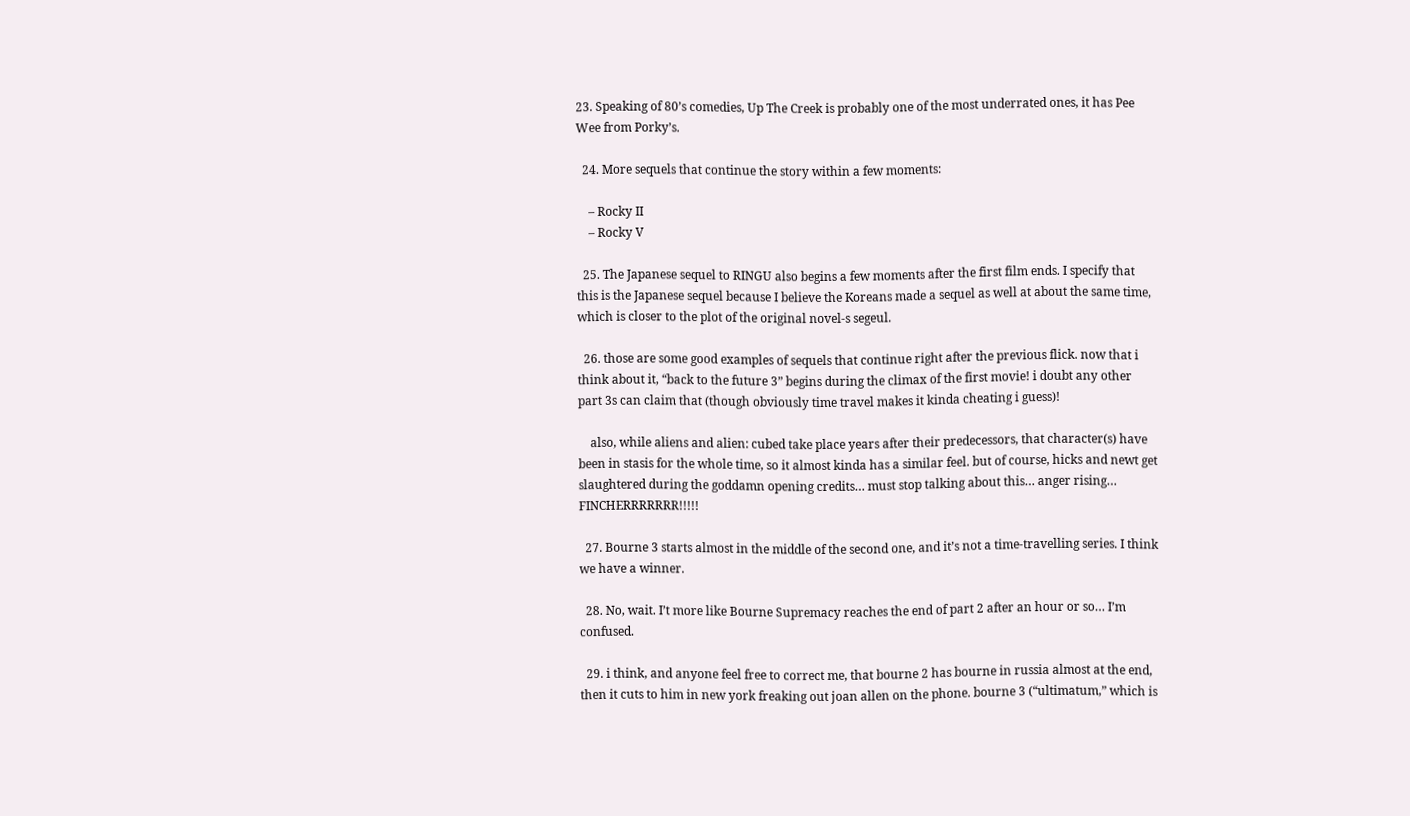23. Speaking of 80’s comedies, Up The Creek is probably one of the most underrated ones, it has Pee Wee from Porky’s.

  24. More sequels that continue the story within a few moments:

    – Rocky II
    – Rocky V

  25. The Japanese sequel to RINGU also begins a few moments after the first film ends. I specify that this is the Japanese sequel because I believe the Koreans made a sequel as well at about the same time, which is closer to the plot of the original novel-s segeul.

  26. those are some good examples of sequels that continue right after the previous flick. now that i think about it, “back to the future 3” begins during the climax of the first movie! i doubt any other part 3s can claim that (though obviously time travel makes it kinda cheating i guess)!

    also, while aliens and alien: cubed take place years after their predecessors, that character(s) have been in stasis for the whole time, so it almost kinda has a similar feel. but of course, hicks and newt get slaughtered during the goddamn opening credits… must stop talking about this… anger rising… FINCHERRRRRRR!!!!!

  27. Bourne 3 starts almost in the middle of the second one, and it’s not a time-travelling series. I think we have a winner.

  28. No, wait. I’t more like Bourne Supremacy reaches the end of part 2 after an hour or so… I’m confused.

  29. i think, and anyone feel free to correct me, that bourne 2 has bourne in russia almost at the end, then it cuts to him in new york freaking out joan allen on the phone. bourne 3 (“ultimatum,” which is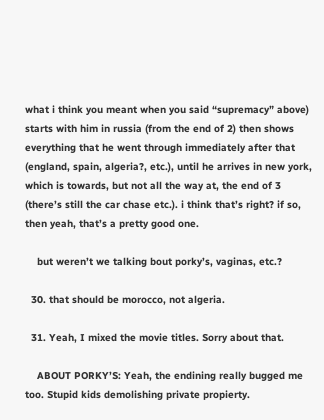what i think you meant when you said “supremacy” above) starts with him in russia (from the end of 2) then shows everything that he went through immediately after that (england, spain, algeria?, etc.), until he arrives in new york, which is towards, but not all the way at, the end of 3 (there’s still the car chase etc.). i think that’s right? if so, then yeah, that’s a pretty good one.

    but weren’t we talking bout porky’s, vaginas, etc.?

  30. that should be morocco, not algeria.

  31. Yeah, I mixed the movie titles. Sorry about that.

    ABOUT PORKY’S: Yeah, the endining really bugged me too. Stupid kids demolishing private propierty.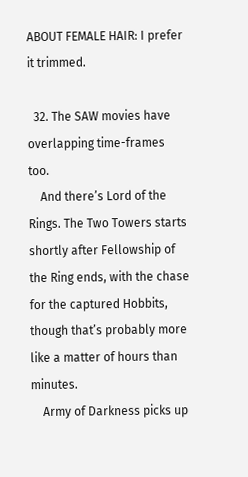ABOUT FEMALE HAIR: I prefer it trimmed.

  32. The SAW movies have overlapping time-frames too.
    And there’s Lord of the Rings. The Two Towers starts shortly after Fellowship of the Ring ends, with the chase for the captured Hobbits, though that’s probably more like a matter of hours than minutes.
    Army of Darkness picks up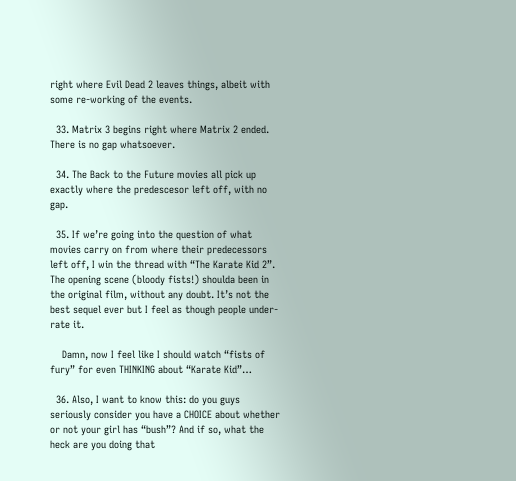right where Evil Dead 2 leaves things, albeit with some re-working of the events.

  33. Matrix 3 begins right where Matrix 2 ended. There is no gap whatsoever.

  34. The Back to the Future movies all pick up exactly where the predescesor left off, with no gap.

  35. If we’re going into the question of what movies carry on from where their predecessors left off, I win the thread with “The Karate Kid 2”. The opening scene (bloody fists!) shoulda been in the original film, without any doubt. It’s not the best sequel ever but I feel as though people under-rate it.

    Damn, now I feel like I should watch “fists of fury” for even THINKING about “Karate Kid”…

  36. Also, I want to know this: do you guys seriously consider you have a CHOICE about whether or not your girl has “bush”? And if so, what the heck are you doing that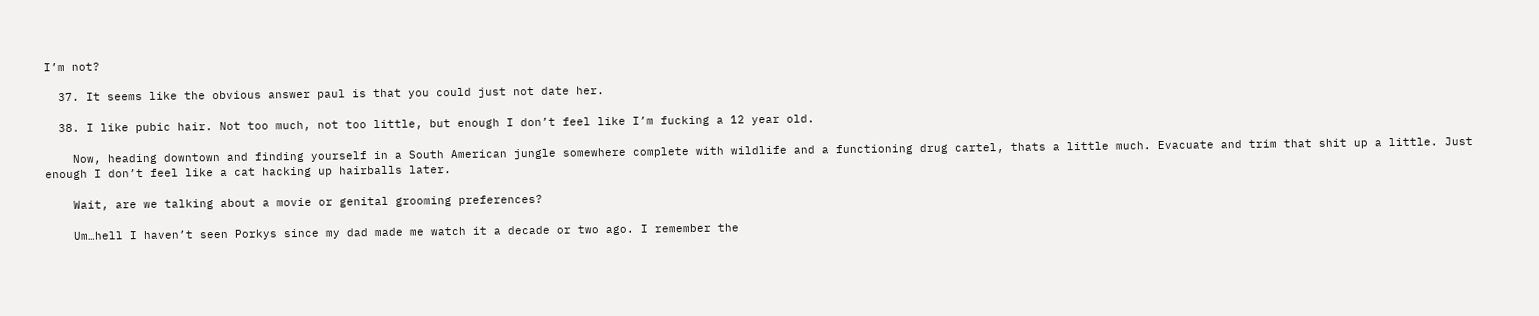I’m not?

  37. It seems like the obvious answer paul is that you could just not date her.

  38. I like pubic hair. Not too much, not too little, but enough I don’t feel like I’m fucking a 12 year old.

    Now, heading downtown and finding yourself in a South American jungle somewhere complete with wildlife and a functioning drug cartel, thats a little much. Evacuate and trim that shit up a little. Just enough I don’t feel like a cat hacking up hairballs later.

    Wait, are we talking about a movie or genital grooming preferences?

    Um…hell I haven’t seen Porkys since my dad made me watch it a decade or two ago. I remember the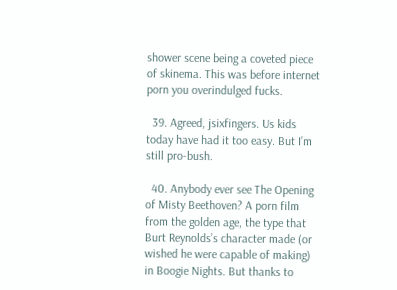shower scene being a coveted piece of skinema. This was before internet porn you overindulged fucks.

  39. Agreed, jsixfingers. Us kids today have had it too easy. But I’m still pro-bush.

  40. Anybody ever see The Opening of Misty Beethoven? A porn film from the golden age, the type that Burt Reynolds’s character made (or wished he were capable of making) in Boogie Nights. But thanks to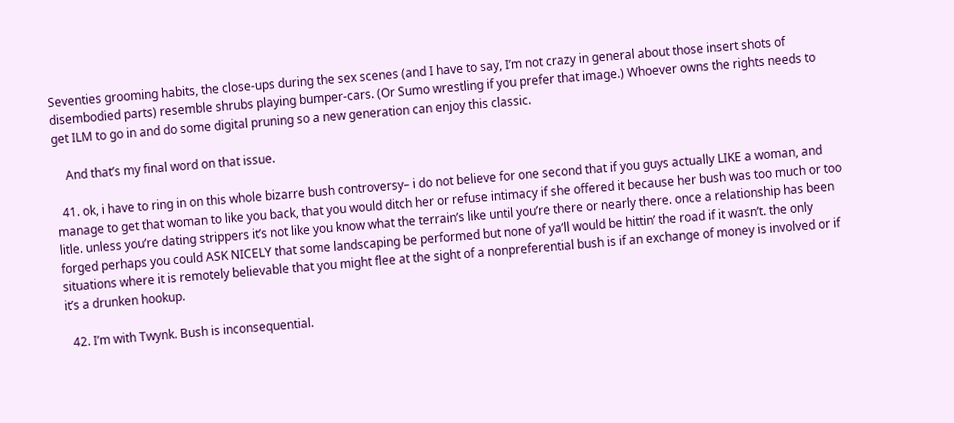Seventies grooming habits, the close-ups during the sex scenes (and I have to say, I’m not crazy in general about those insert shots of disembodied parts) resemble shrubs playing bumper-cars. (Or Sumo wrestling if you prefer that image.) Whoever owns the rights needs to get ILM to go in and do some digital pruning so a new generation can enjoy this classic.

    And that’s my final word on that issue.

  41. ok, i have to ring in on this whole bizarre bush controversy– i do not believe for one second that if you guys actually LIKE a woman, and manage to get that woman to like you back, that you would ditch her or refuse intimacy if she offered it because her bush was too much or too litle. unless you’re dating strippers it’s not like you know what the terrain’s like until you’re there or nearly there. once a relationship has been forged perhaps you could ASK NICELY that some landscaping be performed but none of ya’ll would be hittin’ the road if it wasn’t. the only situations where it is remotely believable that you might flee at the sight of a nonpreferential bush is if an exchange of money is involved or if it’s a drunken hookup.

  42. I’m with Twynk. Bush is inconsequential.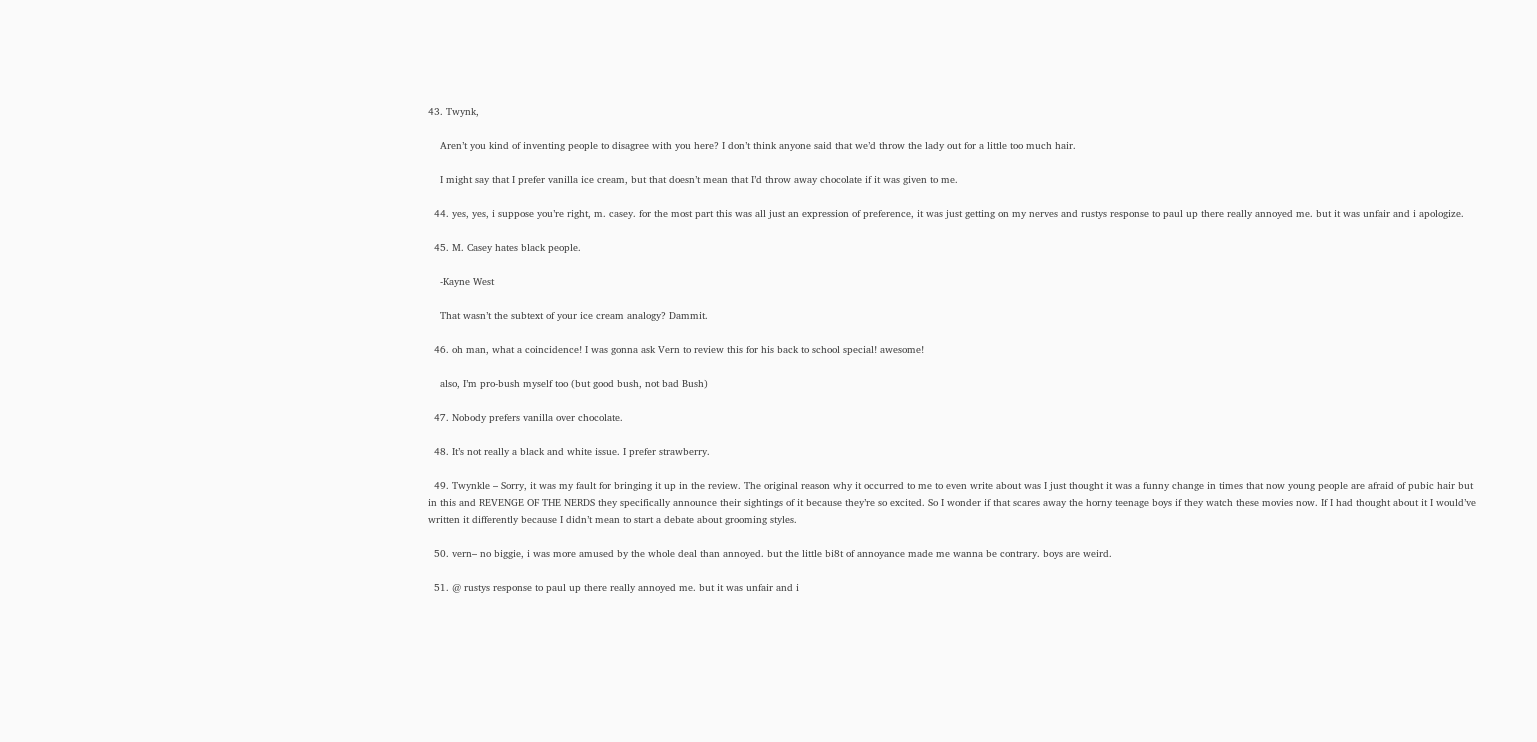43. Twynk,

    Aren’t you kind of inventing people to disagree with you here? I don’t think anyone said that we’d throw the lady out for a little too much hair.

    I might say that I prefer vanilla ice cream, but that doesn’t mean that I’d throw away chocolate if it was given to me.

  44. yes, yes, i suppose you’re right, m. casey. for the most part this was all just an expression of preference, it was just getting on my nerves and rustys response to paul up there really annoyed me. but it was unfair and i apologize.

  45. M. Casey hates black people.

    -Kayne West

    That wasn’t the subtext of your ice cream analogy? Dammit.

  46. oh man, what a coincidence! I was gonna ask Vern to review this for his back to school special! awesome!

    also, I’m pro-bush myself too (but good bush, not bad Bush)

  47. Nobody prefers vanilla over chocolate.

  48. It’s not really a black and white issue. I prefer strawberry.

  49. Twynkle – Sorry, it was my fault for bringing it up in the review. The original reason why it occurred to me to even write about was I just thought it was a funny change in times that now young people are afraid of pubic hair but in this and REVENGE OF THE NERDS they specifically announce their sightings of it because they’re so excited. So I wonder if that scares away the horny teenage boys if they watch these movies now. If I had thought about it I would’ve written it differently because I didn’t mean to start a debate about grooming styles.

  50. vern– no biggie, i was more amused by the whole deal than annoyed. but the little bi8t of annoyance made me wanna be contrary. boys are weird.

  51. @ rustys response to paul up there really annoyed me. but it was unfair and i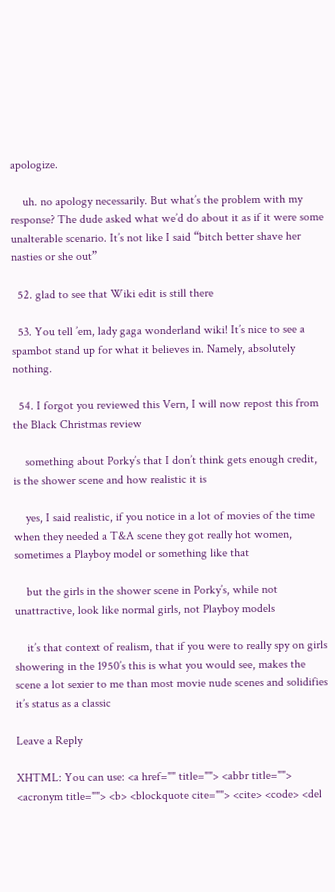apologize.

    uh. no apology necessarily. But what’s the problem with my response? The dude asked what we’d do about it as if it were some unalterable scenario. It’s not like I said “bitch better shave her nasties or she out”

  52. glad to see that Wiki edit is still there

  53. You tell ’em, lady gaga wonderland wiki! It’s nice to see a spambot stand up for what it believes in. Namely, absolutely nothing.

  54. I forgot you reviewed this Vern, I will now repost this from the Black Christmas review

    something about Porky’s that I don’t think gets enough credit, is the shower scene and how realistic it is

    yes, I said realistic, if you notice in a lot of movies of the time when they needed a T&A scene they got really hot women, sometimes a Playboy model or something like that

    but the girls in the shower scene in Porky’s, while not unattractive, look like normal girls, not Playboy models

    it’s that context of realism, that if you were to really spy on girls showering in the 1950’s this is what you would see, makes the scene a lot sexier to me than most movie nude scenes and solidifies it’s status as a classic

Leave a Reply

XHTML: You can use: <a href="" title=""> <abbr title=""> <acronym title=""> <b> <blockquote cite=""> <cite> <code> <del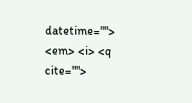datetime=""> <em> <i> <q cite="">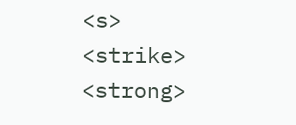<s> <strike> <strong>